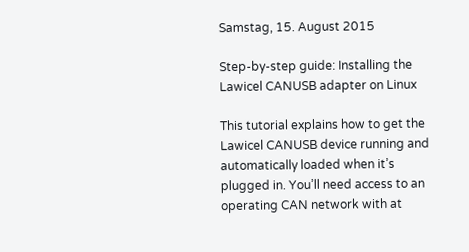Samstag, 15. August 2015

Step-by-step guide: Installing the Lawicel CANUSB adapter on Linux

This tutorial explains how to get the Lawicel CANUSB device running and automatically loaded when it’s plugged in. You’ll need access to an operating CAN network with at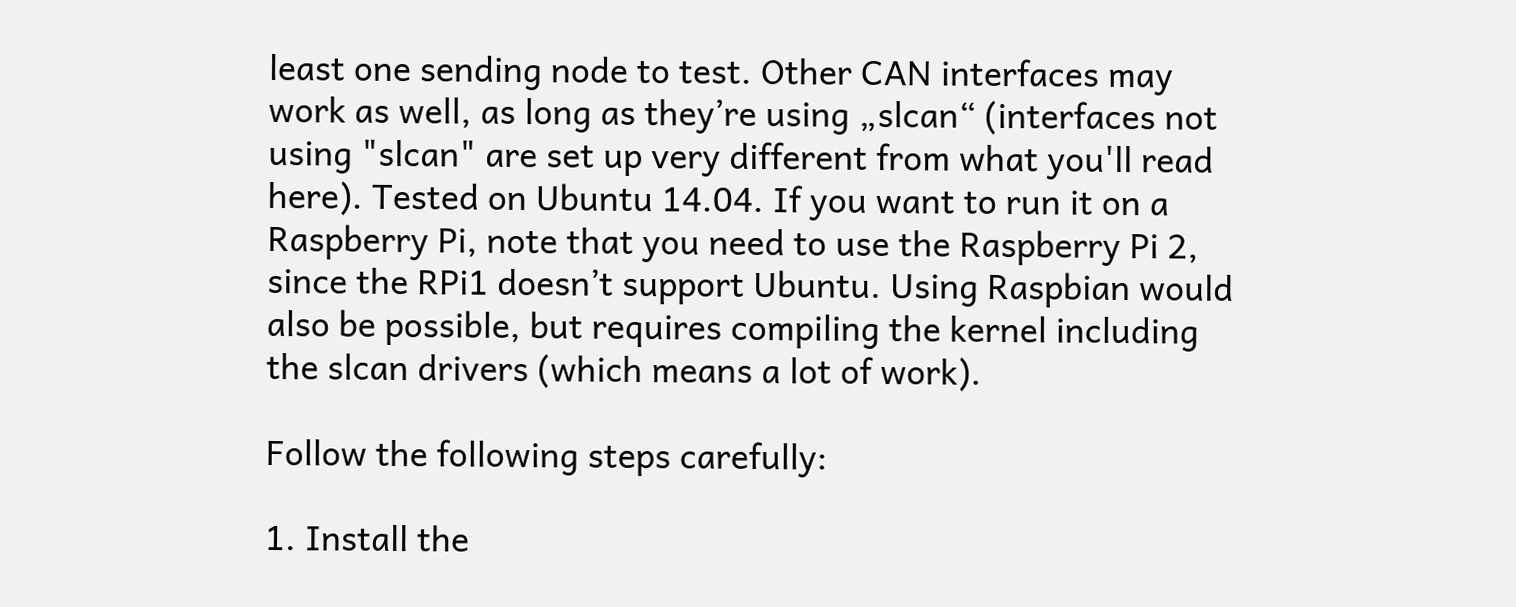least one sending node to test. Other CAN interfaces may work as well, as long as they’re using „slcan“ (interfaces not using "slcan" are set up very different from what you'll read here). Tested on Ubuntu 14.04. If you want to run it on a Raspberry Pi, note that you need to use the Raspberry Pi 2, since the RPi1 doesn’t support Ubuntu. Using Raspbian would also be possible, but requires compiling the kernel including the slcan drivers (which means a lot of work).

Follow the following steps carefully:

1. Install the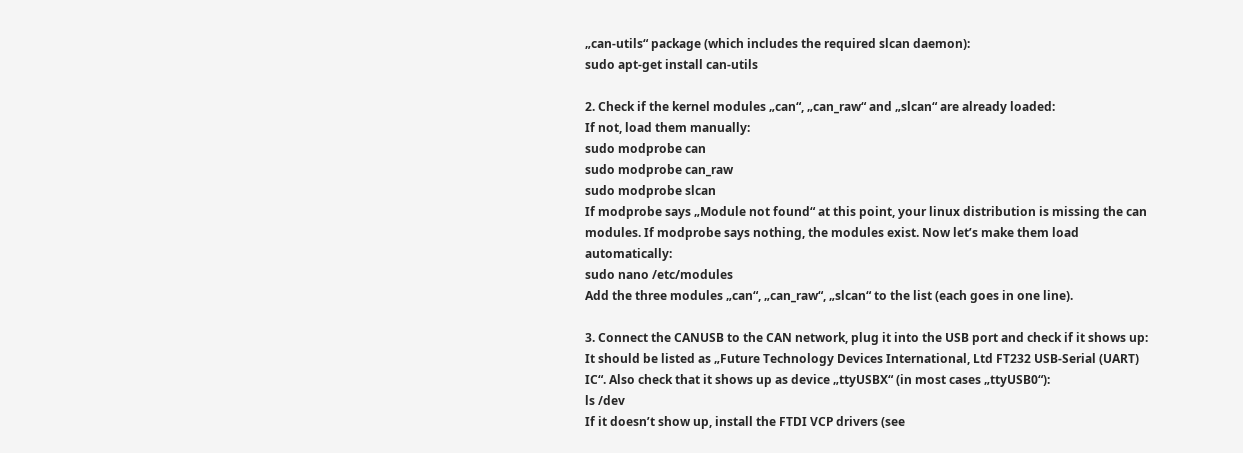„can-utils“ package (which includes the required slcan daemon):
sudo apt-get install can-utils

2. Check if the kernel modules „can“, „can_raw“ and „slcan“ are already loaded:
If not, load them manually:
sudo modprobe can
sudo modprobe can_raw
sudo modprobe slcan
If modprobe says „Module not found“ at this point, your linux distribution is missing the can modules. If modprobe says nothing, the modules exist. Now let’s make them load automatically:
sudo nano /etc/modules
Add the three modules „can“, „can_raw“, „slcan“ to the list (each goes in one line).

3. Connect the CANUSB to the CAN network, plug it into the USB port and check if it shows up:
It should be listed as „Future Technology Devices International, Ltd FT232 USB-Serial (UART) IC“. Also check that it shows up as device „ttyUSBX“ (in most cases „ttyUSB0“):
ls /dev
If it doesn’t show up, install the FTDI VCP drivers (see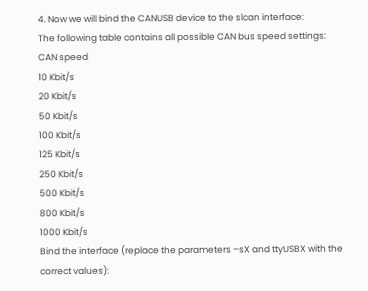4. Now we will bind the CANUSB device to the slcan interface:
The following table contains all possible CAN bus speed settings:
CAN speed
10 Kbit/s
20 Kbit/s
50 Kbit/s
100 Kbit/s
125 Kbit/s
250 Kbit/s
500 Kbit/s
800 Kbit/s
1000 Kbit/s
Bind the interface (replace the parameters –sX and ttyUSBX with the correct values):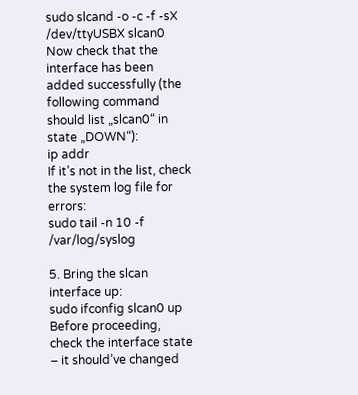sudo slcand -o -c -f -sX /dev/ttyUSBX slcan0
Now check that the interface has been added successfully (the following command should list „slcan0“ in state „DOWN“):
ip addr
If it’s not in the list, check the system log file for errors:
sudo tail -n 10 -f /var/log/syslog

5. Bring the slcan interface up:
sudo ifconfig slcan0 up
Before proceeding, check the interface state – it should’ve changed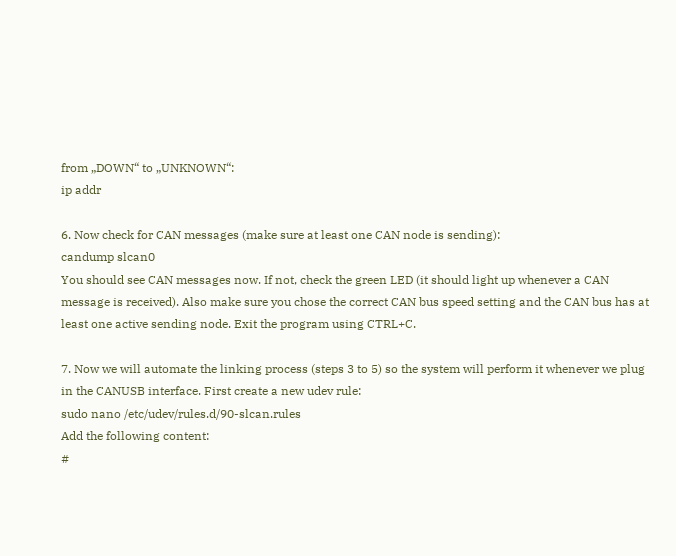from „DOWN“ to „UNKNOWN“:
ip addr

6. Now check for CAN messages (make sure at least one CAN node is sending):
candump slcan0
You should see CAN messages now. If not, check the green LED (it should light up whenever a CAN message is received). Also make sure you chose the correct CAN bus speed setting and the CAN bus has at least one active sending node. Exit the program using CTRL+C.

7. Now we will automate the linking process (steps 3 to 5) so the system will perform it whenever we plug in the CANUSB interface. First create a new udev rule:
sudo nano /etc/udev/rules.d/90-slcan.rules
Add the following content:
#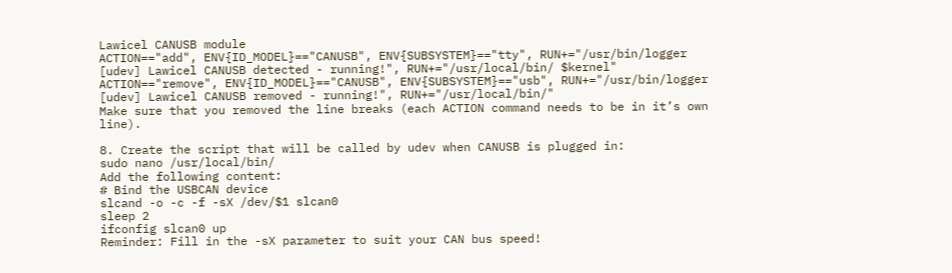Lawicel CANUSB module
ACTION=="add", ENV{ID_MODEL}=="CANUSB", ENV{SUBSYSTEM}=="tty", RUN+="/usr/bin/logger [udev] Lawicel CANUSB detected - running!", RUN+="/usr/local/bin/ $kernel"
ACTION=="remove", ENV{ID_MODEL}=="CANUSB", ENV{SUBSYSTEM}=="usb", RUN+="/usr/bin/logger [udev] Lawicel CANUSB removed - running!", RUN+="/usr/local/bin/"
Make sure that you removed the line breaks (each ACTION command needs to be in it’s own line).

8. Create the script that will be called by udev when CANUSB is plugged in:
sudo nano /usr/local/bin/
Add the following content:
# Bind the USBCAN device
slcand -o -c -f -sX /dev/$1 slcan0
sleep 2
ifconfig slcan0 up
Reminder: Fill in the -sX parameter to suit your CAN bus speed!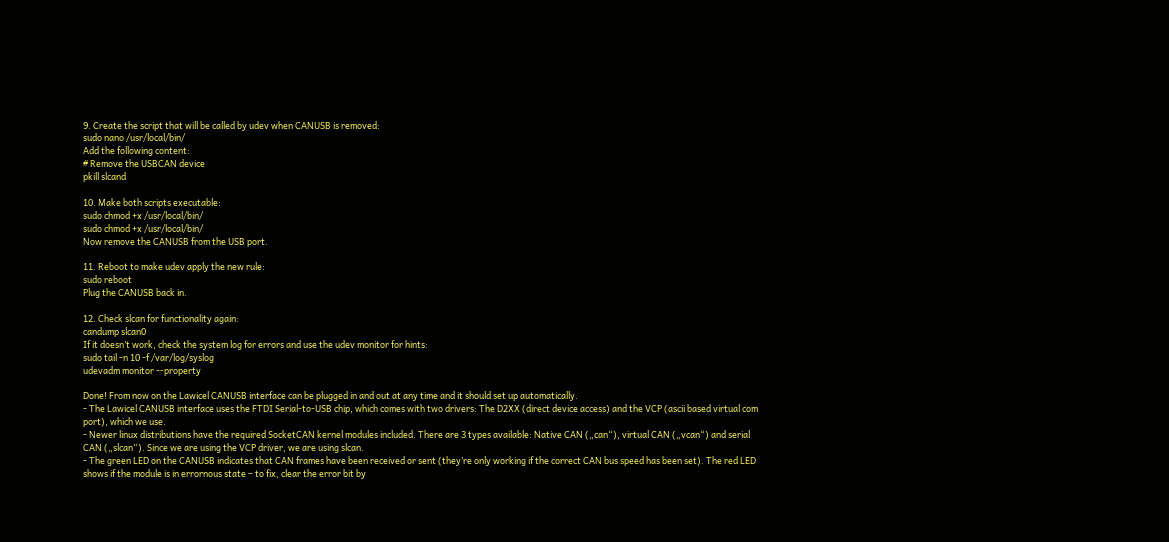9. Create the script that will be called by udev when CANUSB is removed:
sudo nano /usr/local/bin/
Add the following content:
# Remove the USBCAN device
pkill slcand

10. Make both scripts executable:
sudo chmod +x /usr/local/bin/
sudo chmod +x /usr/local/bin/
Now remove the CANUSB from the USB port.

11. Reboot to make udev apply the new rule:
sudo reboot
Plug the CANUSB back in.

12. Check slcan for functionality again:
candump slcan0
If it doesn’t work, check the system log for errors and use the udev monitor for hints:
sudo tail -n 10 -f /var/log/syslog
udevadm monitor --property

Done! From now on the Lawicel CANUSB interface can be plugged in and out at any time and it should set up automatically.
- The Lawicel CANUSB interface uses the FTDI Serial-to-USB chip, which comes with two drivers: The D2XX (direct device access) and the VCP (ascii based virtual com port), which we use.
- Newer linux distributions have the required SocketCAN kernel modules included. There are 3 types available: Native CAN („can“), virtual CAN („vcan“) and serial CAN („slcan“). Since we are using the VCP driver, we are using slcan.
- The green LED on the CANUSB indicates that CAN frames have been received or sent (they’re only working if the correct CAN bus speed has been set). The red LED shows if the module is in errornous state – to fix, clear the error bit by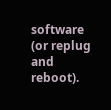software (or replug and reboot).